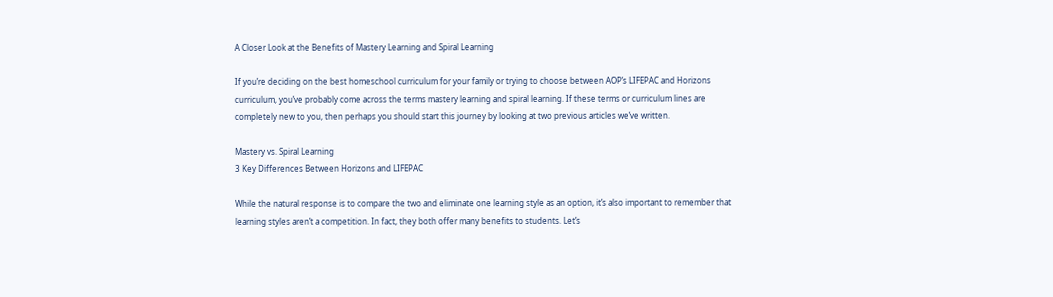A Closer Look at the Benefits of Mastery Learning and Spiral Learning

If you’re deciding on the best homeschool curriculum for your family or trying to choose between AOP’s LIFEPAC and Horizons curriculum, you’ve probably come across the terms mastery learning and spiral learning. If these terms or curriculum lines are completely new to you, then perhaps you should start this journey by looking at two previous articles we’ve written.

Mastery vs. Spiral Learning
3 Key Differences Between Horizons and LIFEPAC

While the natural response is to compare the two and eliminate one learning style as an option, it’s also important to remember that learning styles aren’t a competition. In fact, they both offer many benefits to students. Let’s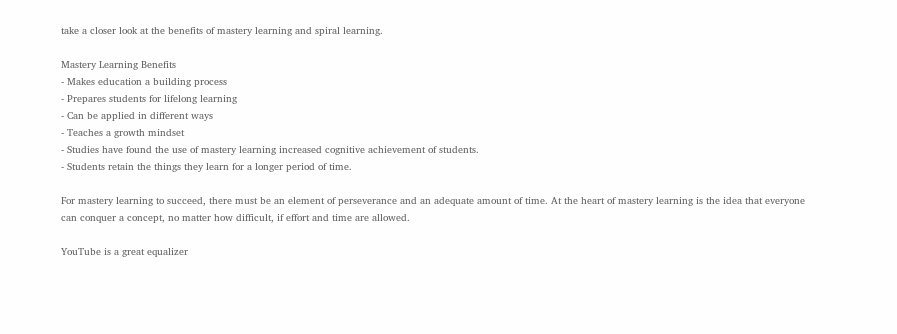take a closer look at the benefits of mastery learning and spiral learning.

Mastery Learning Benefits
- Makes education a building process
- Prepares students for lifelong learning
- Can be applied in different ways
- Teaches a growth mindset
- Studies have found the use of mastery learning increased cognitive achievement of students.
- Students retain the things they learn for a longer period of time.

For mastery learning to succeed, there must be an element of perseverance and an adequate amount of time. At the heart of mastery learning is the idea that everyone can conquer a concept, no matter how difficult, if effort and time are allowed.

YouTube is a great equalizer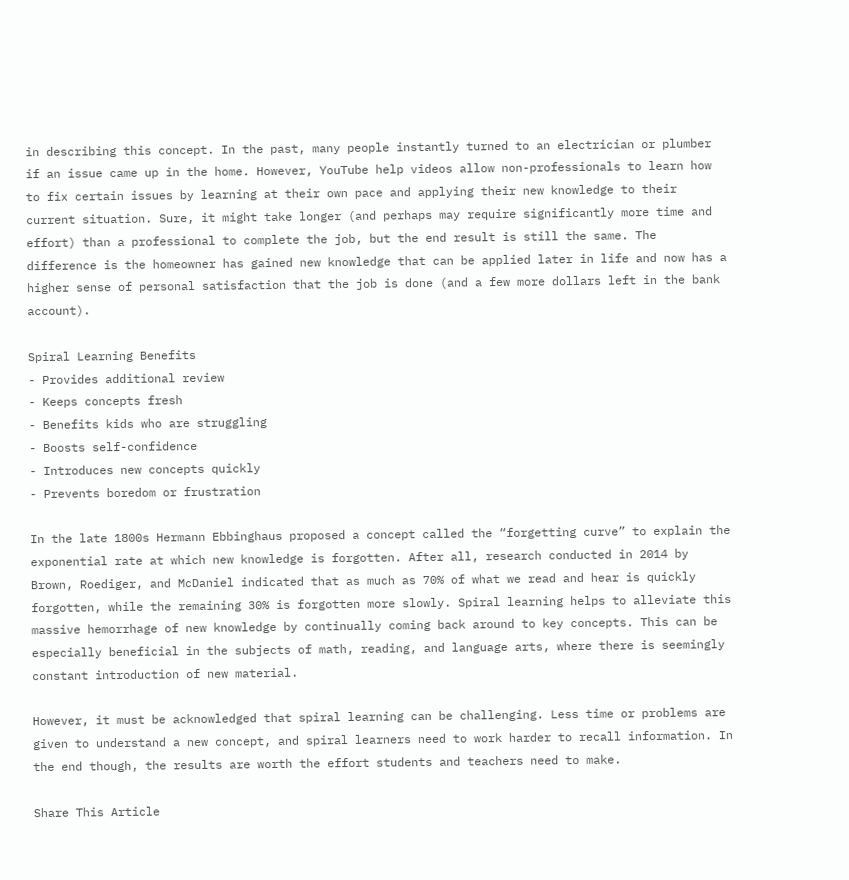in describing this concept. In the past, many people instantly turned to an electrician or plumber if an issue came up in the home. However, YouTube help videos allow non-professionals to learn how to fix certain issues by learning at their own pace and applying their new knowledge to their current situation. Sure, it might take longer (and perhaps may require significantly more time and effort) than a professional to complete the job, but the end result is still the same. The difference is the homeowner has gained new knowledge that can be applied later in life and now has a higher sense of personal satisfaction that the job is done (and a few more dollars left in the bank account).

Spiral Learning Benefits
- Provides additional review
- Keeps concepts fresh
- Benefits kids who are struggling
- Boosts self-confidence
- Introduces new concepts quickly
- Prevents boredom or frustration

In the late 1800s Hermann Ebbinghaus proposed a concept called the “forgetting curve” to explain the exponential rate at which new knowledge is forgotten. After all, research conducted in 2014 by Brown, Roediger, and McDaniel indicated that as much as 70% of what we read and hear is quickly forgotten, while the remaining 30% is forgotten more slowly. Spiral learning helps to alleviate this massive hemorrhage of new knowledge by continually coming back around to key concepts. This can be especially beneficial in the subjects of math, reading, and language arts, where there is seemingly constant introduction of new material.

However, it must be acknowledged that spiral learning can be challenging. Less time or problems are given to understand a new concept, and spiral learners need to work harder to recall information. In the end though, the results are worth the effort students and teachers need to make.

Share This Article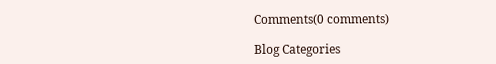Comments(0 comments)

Blog Categories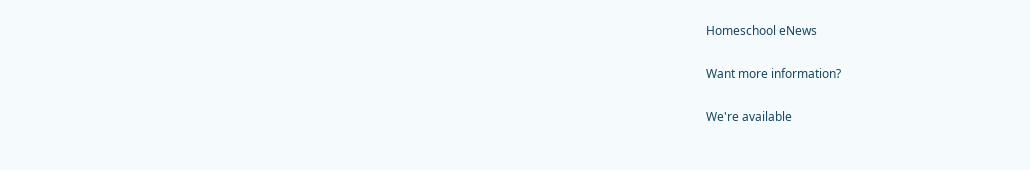Homeschool eNews

Want more information?

We're available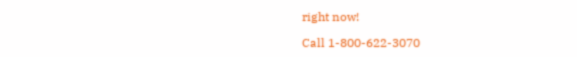right now!

Call 1-800-622-3070